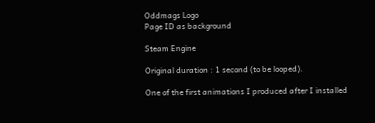Oddmags Logo
Page ID as background

Steam Engine

Original duration : 1 second (to be looped).

One of the first animations I produced after I installed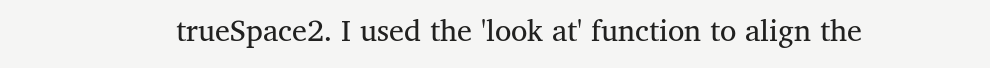trueSpace2. I used the 'look at' function to align the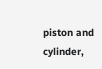piston and cylinder,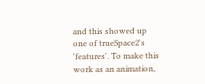and this showed up one of trueSpace2's 'features'. To make this work as an animation,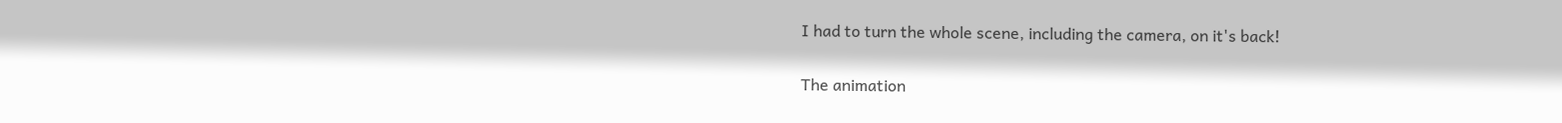I had to turn the whole scene, including the camera, on it's back!

The animation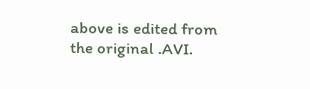above is edited from the original .AVI.